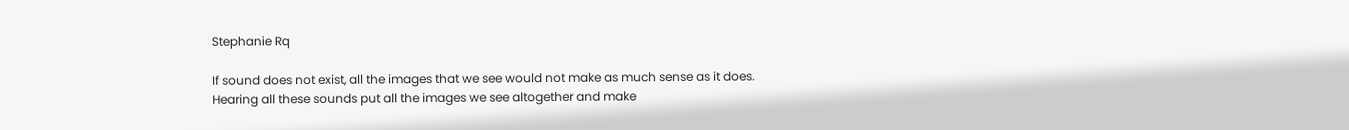Stephanie Rq

If sound does not exist, all the images that we see would not make as much sense as it does. Hearing all these sounds put all the images we see altogether and make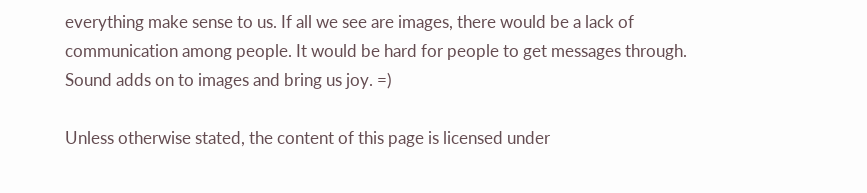everything make sense to us. If all we see are images, there would be a lack of communication among people. It would be hard for people to get messages through. Sound adds on to images and bring us joy. =)

Unless otherwise stated, the content of this page is licensed under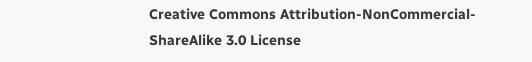Creative Commons Attribution-NonCommercial-ShareAlike 3.0 License